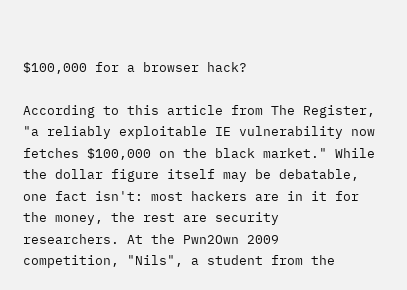$100,000 for a browser hack?

According to this article from The Register, "a reliably exploitable IE vulnerability now fetches $100,000 on the black market." While the dollar figure itself may be debatable, one fact isn't: most hackers are in it for the money, the rest are security researchers. At the Pwn2Own 2009 competition, "Nils", a student from the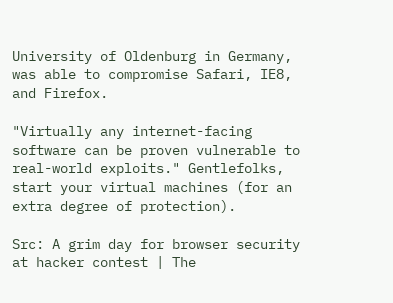University of Oldenburg in Germany, was able to compromise Safari, IE8, and Firefox.

"Virtually any internet-facing software can be proven vulnerable to real-world exploits." Gentlefolks, start your virtual machines (for an extra degree of protection).

Src: A grim day for browser security at hacker contest | The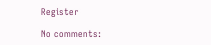Register

No comments: